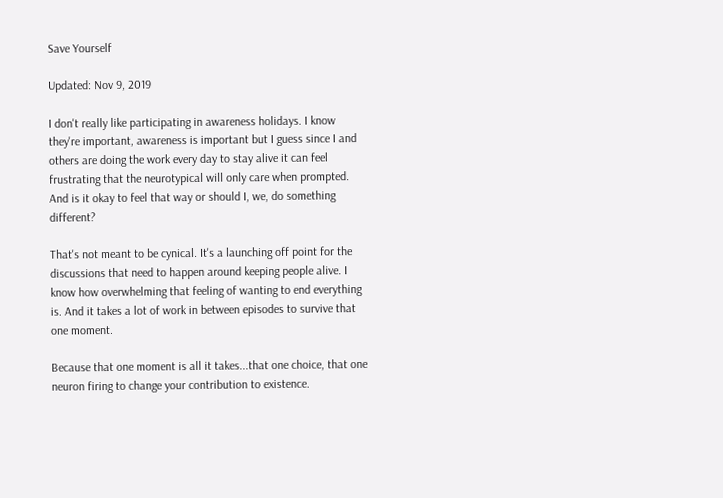Save Yourself

Updated: Nov 9, 2019

I don't really like participating in awareness holidays. I know they're important, awareness is important but I guess since I and others are doing the work every day to stay alive it can feel frustrating that the neurotypical will only care when prompted. And is it okay to feel that way or should I, we, do something different?

That's not meant to be cynical. It's a launching off point for the discussions that need to happen around keeping people alive. I know how overwhelming that feeling of wanting to end everything is. And it takes a lot of work in between episodes to survive that one moment.

Because that one moment is all it takes...that one choice, that one neuron firing to change your contribution to existence.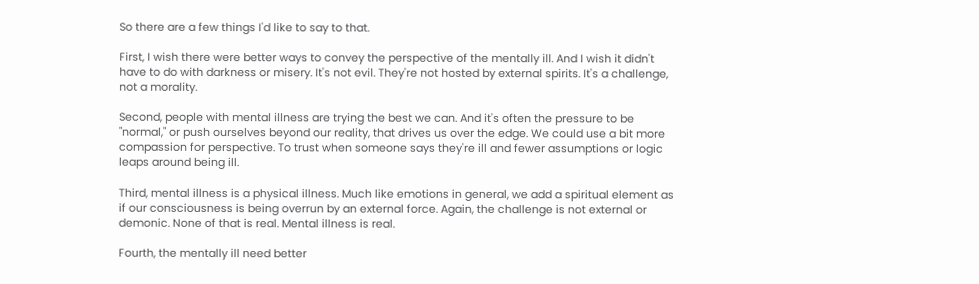So there are a few things I'd like to say to that.

First, I wish there were better ways to convey the perspective of the mentally ill. And I wish it didn't have to do with darkness or misery. It's not evil. They're not hosted by external spirits. It's a challenge, not a morality.

Second, people with mental illness are trying the best we can. And it's often the pressure to be "normal," or push ourselves beyond our reality, that drives us over the edge. We could use a bit more compassion for perspective. To trust when someone says they're ill and fewer assumptions or logic leaps around being ill.

Third, mental illness is a physical illness. Much like emotions in general, we add a spiritual element as if our consciousness is being overrun by an external force. Again, the challenge is not external or demonic. None of that is real. Mental illness is real.

Fourth, the mentally ill need better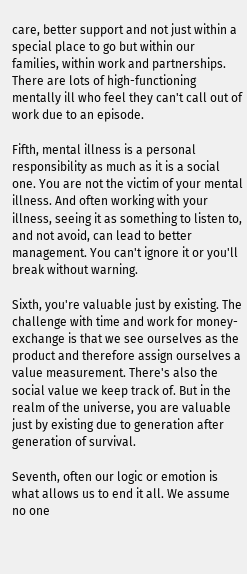care, better support and not just within a special place to go but within our families, within work and partnerships. There are lots of high-functioning mentally ill who feel they can't call out of work due to an episode.

Fifth, mental illness is a personal responsibility as much as it is a social one. You are not the victim of your mental illness. And often working with your illness, seeing it as something to listen to, and not avoid, can lead to better management. You can't ignore it or you'll break without warning.

Sixth, you're valuable just by existing. The challenge with time and work for money-exchange is that we see ourselves as the product and therefore assign ourselves a value measurement. There's also the social value we keep track of. But in the realm of the universe, you are valuable just by existing due to generation after generation of survival.

Seventh, often our logic or emotion is what allows us to end it all. We assume no one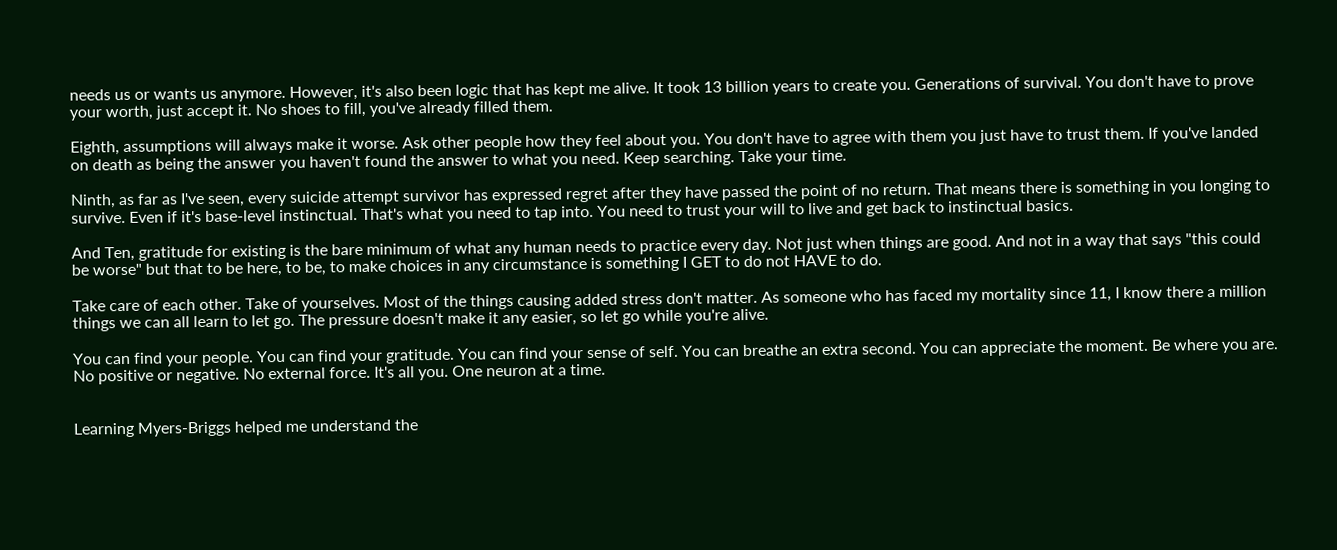needs us or wants us anymore. However, it's also been logic that has kept me alive. It took 13 billion years to create you. Generations of survival. You don't have to prove your worth, just accept it. No shoes to fill, you've already filled them.

Eighth, assumptions will always make it worse. Ask other people how they feel about you. You don't have to agree with them you just have to trust them. If you've landed on death as being the answer you haven't found the answer to what you need. Keep searching. Take your time.

Ninth, as far as I've seen, every suicide attempt survivor has expressed regret after they have passed the point of no return. That means there is something in you longing to survive. Even if it's base-level instinctual. That's what you need to tap into. You need to trust your will to live and get back to instinctual basics.

And Ten, gratitude for existing is the bare minimum of what any human needs to practice every day. Not just when things are good. And not in a way that says "this could be worse" but that to be here, to be, to make choices in any circumstance is something I GET to do not HAVE to do.

Take care of each other. Take of yourselves. Most of the things causing added stress don't matter. As someone who has faced my mortality since 11, I know there a million things we can all learn to let go. The pressure doesn't make it any easier, so let go while you're alive.

You can find your people. You can find your gratitude. You can find your sense of self. You can breathe an extra second. You can appreciate the moment. Be where you are. No positive or negative. No external force. It's all you. One neuron at a time.


Learning Myers-Briggs helped me understand the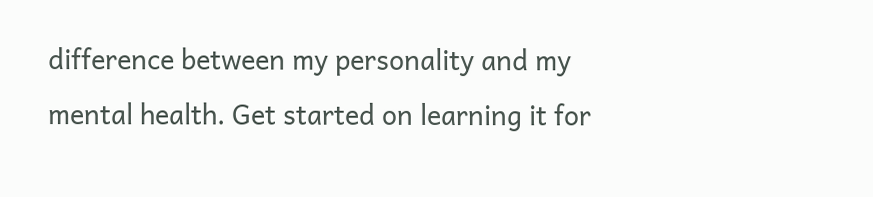difference between my personality and my mental health. Get started on learning it for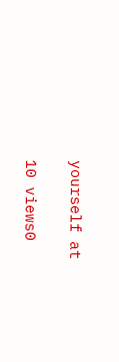yourself at

10 views0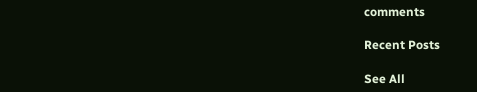comments

Recent Posts

See All